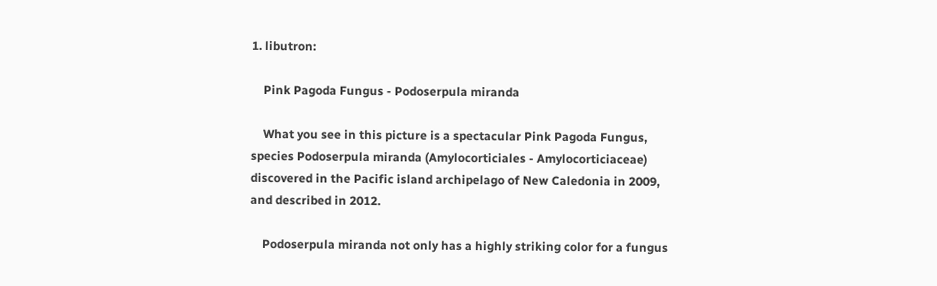1. libutron:

    Pink Pagoda Fungus - Podoserpula miranda

    What you see in this picture is a spectacular Pink Pagoda Fungus, species Podoserpula miranda (Amylocorticiales - Amylocorticiaceae) discovered in the Pacific island archipelago of New Caledonia in 2009, and described in 2012.

    Podoserpula miranda not only has a highly striking color for a fungus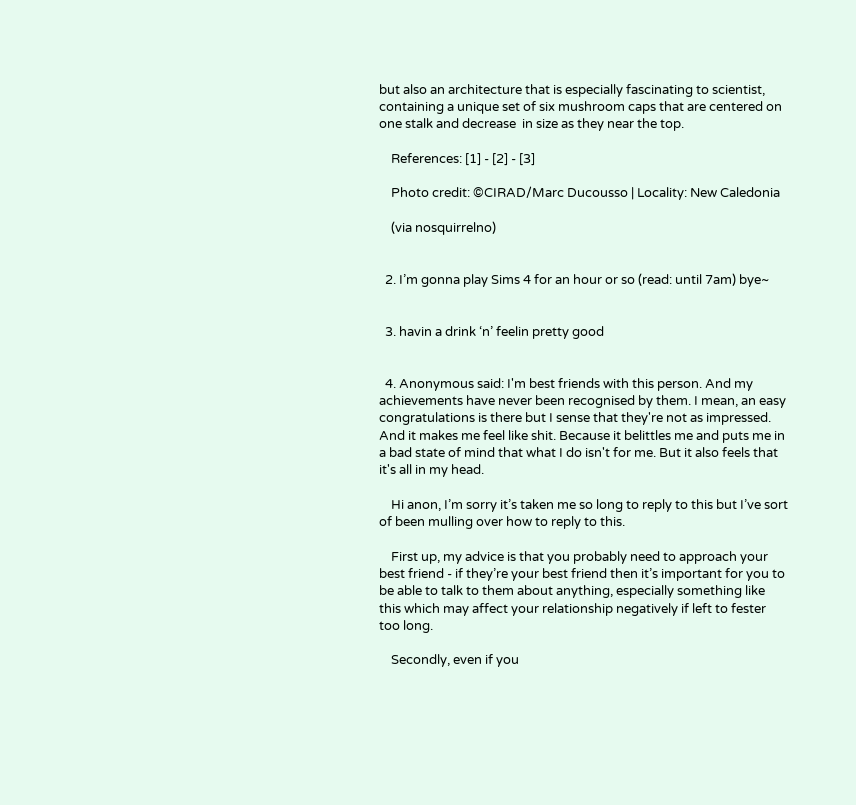but also an architecture that is especially fascinating to scientist, containing a unique set of six mushroom caps that are centered on one stalk and decrease  in size as they near the top.

    References: [1] - [2] - [3]

    Photo credit: ©CIRAD/Marc Ducousso | Locality: New Caledonia

    (via nosquirrelno)


  2. I’m gonna play Sims 4 for an hour or so (read: until 7am) bye~


  3. havin a drink ‘n’ feelin pretty good


  4. Anonymous said: I'm best friends with this person. And my achievements have never been recognised by them. I mean, an easy congratulations is there but I sense that they're not as impressed. And it makes me feel like shit. Because it belittles me and puts me in a bad state of mind that what I do isn't for me. But it also feels that it's all in my head.

    Hi anon, I’m sorry it’s taken me so long to reply to this but I’ve sort of been mulling over how to reply to this.

    First up, my advice is that you probably need to approach your best friend - if they’re your best friend then it’s important for you to be able to talk to them about anything, especially something like this which may affect your relationship negatively if left to fester too long.

    Secondly, even if you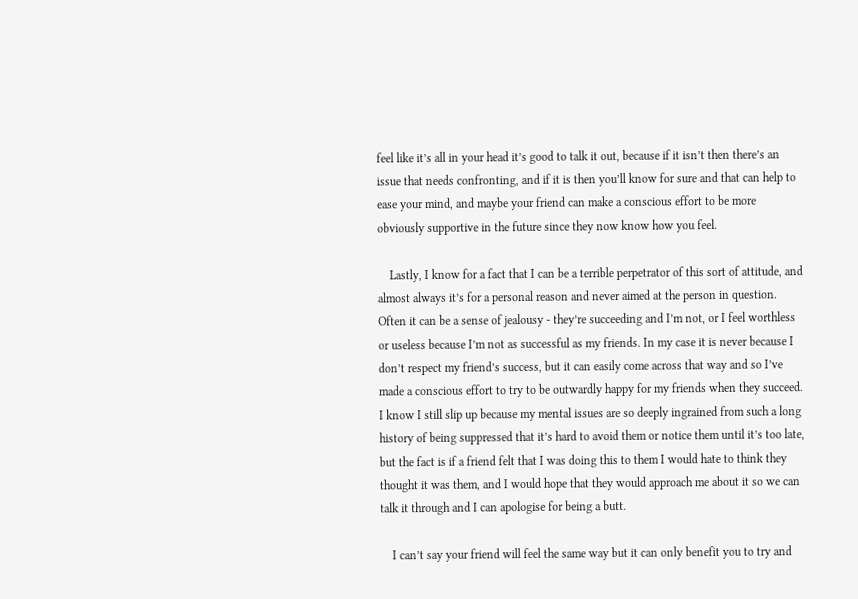feel like it’s all in your head it’s good to talk it out, because if it isn’t then there’s an issue that needs confronting, and if it is then you’ll know for sure and that can help to ease your mind, and maybe your friend can make a conscious effort to be more obviously supportive in the future since they now know how you feel.

    Lastly, I know for a fact that I can be a terrible perpetrator of this sort of attitude, and almost always it’s for a personal reason and never aimed at the person in question. Often it can be a sense of jealousy - they’re succeeding and I’m not, or I feel worthless or useless because I’m not as successful as my friends. In my case it is never because I don’t respect my friend’s success, but it can easily come across that way and so I’ve made a conscious effort to try to be outwardly happy for my friends when they succeed. I know I still slip up because my mental issues are so deeply ingrained from such a long history of being suppressed that it’s hard to avoid them or notice them until it’s too late, but the fact is if a friend felt that I was doing this to them I would hate to think they thought it was them, and I would hope that they would approach me about it so we can talk it through and I can apologise for being a butt.

    I can’t say your friend will feel the same way but it can only benefit you to try and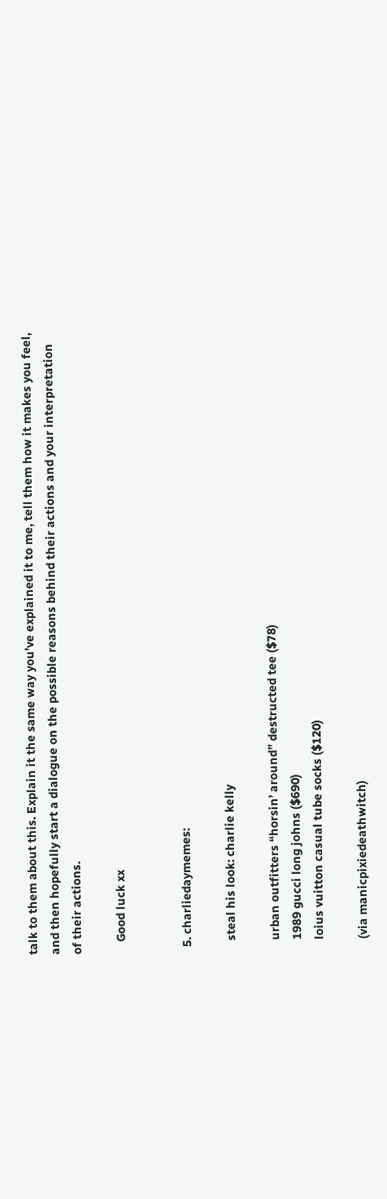talk to them about this. Explain it the same way you’ve explained it to me, tell them how it makes you feel, and then hopefully start a dialogue on the possible reasons behind their actions and your interpretation of their actions.

    Good luck xx


  5. charliedaymemes:

    steal his look: charlie kelly

    urban outfitters “horsin’ around” destructed tee ($78)
    1989 gucci long johns ($690)
    loius vuitton casual tube socks ($120)

    (via manicpixiedeathwitch)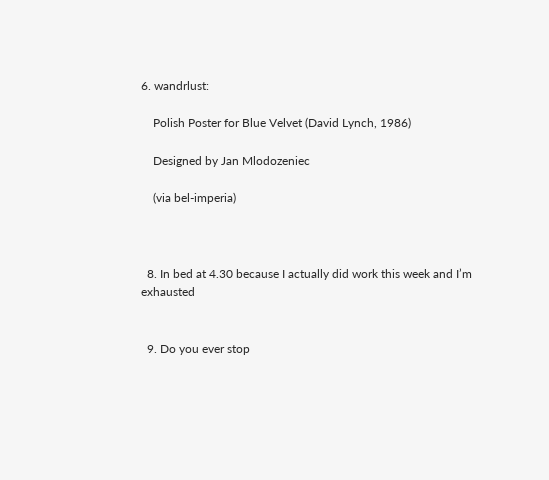6. wandrlust:

    Polish Poster for Blue Velvet (David Lynch, 1986)

    Designed by Jan Mlodozeniec

    (via bel-imperia)



  8. In bed at 4.30 because I actually did work this week and I’m exhausted


  9. Do you ever stop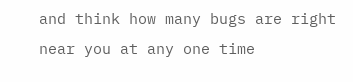and think how many bugs are right near you at any one time